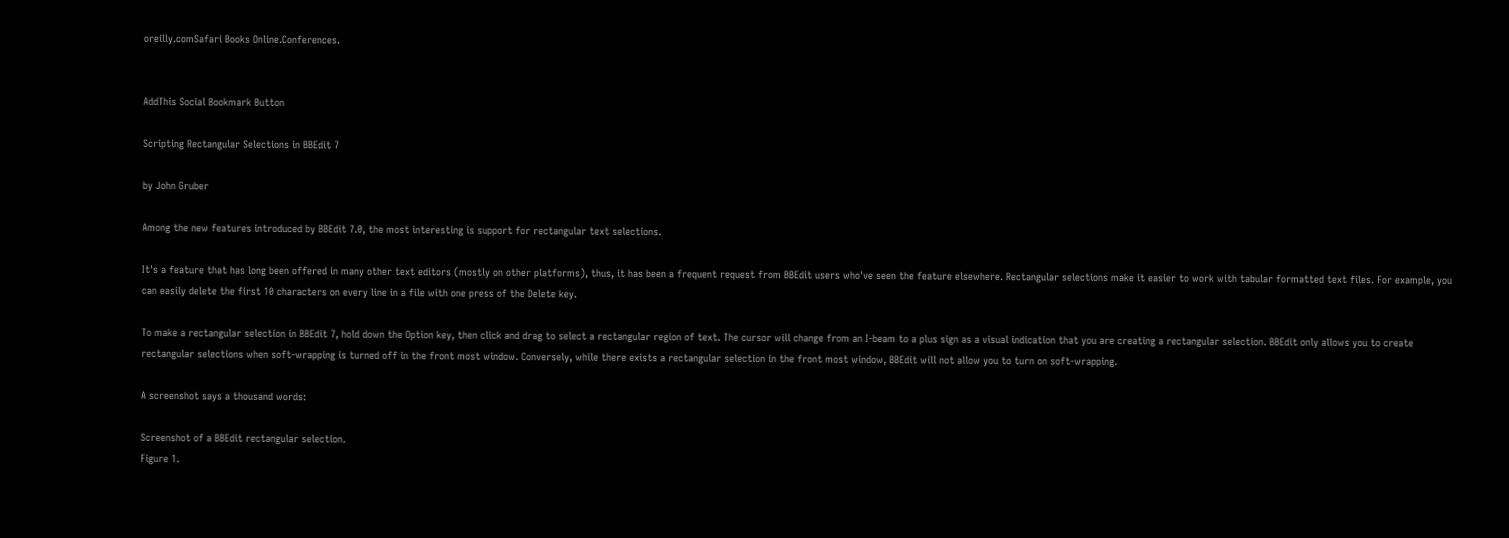oreilly.comSafari Books Online.Conferences.


AddThis Social Bookmark Button

Scripting Rectangular Selections in BBEdit 7

by John Gruber

Among the new features introduced by BBEdit 7.0, the most interesting is support for rectangular text selections.

It's a feature that has long been offered in many other text editors (mostly on other platforms), thus, it has been a frequent request from BBEdit users who've seen the feature elsewhere. Rectangular selections make it easier to work with tabular formatted text files. For example, you can easily delete the first 10 characters on every line in a file with one press of the Delete key.

To make a rectangular selection in BBEdit 7, hold down the Option key, then click and drag to select a rectangular region of text. The cursor will change from an I-beam to a plus sign as a visual indication that you are creating a rectangular selection. BBEdit only allows you to create rectangular selections when soft-wrapping is turned off in the front most window. Conversely, while there exists a rectangular selection in the front most window, BBEdit will not allow you to turn on soft-wrapping.

A screenshot says a thousand words:

Screenshot of a BBEdit rectangular selection.
Figure 1.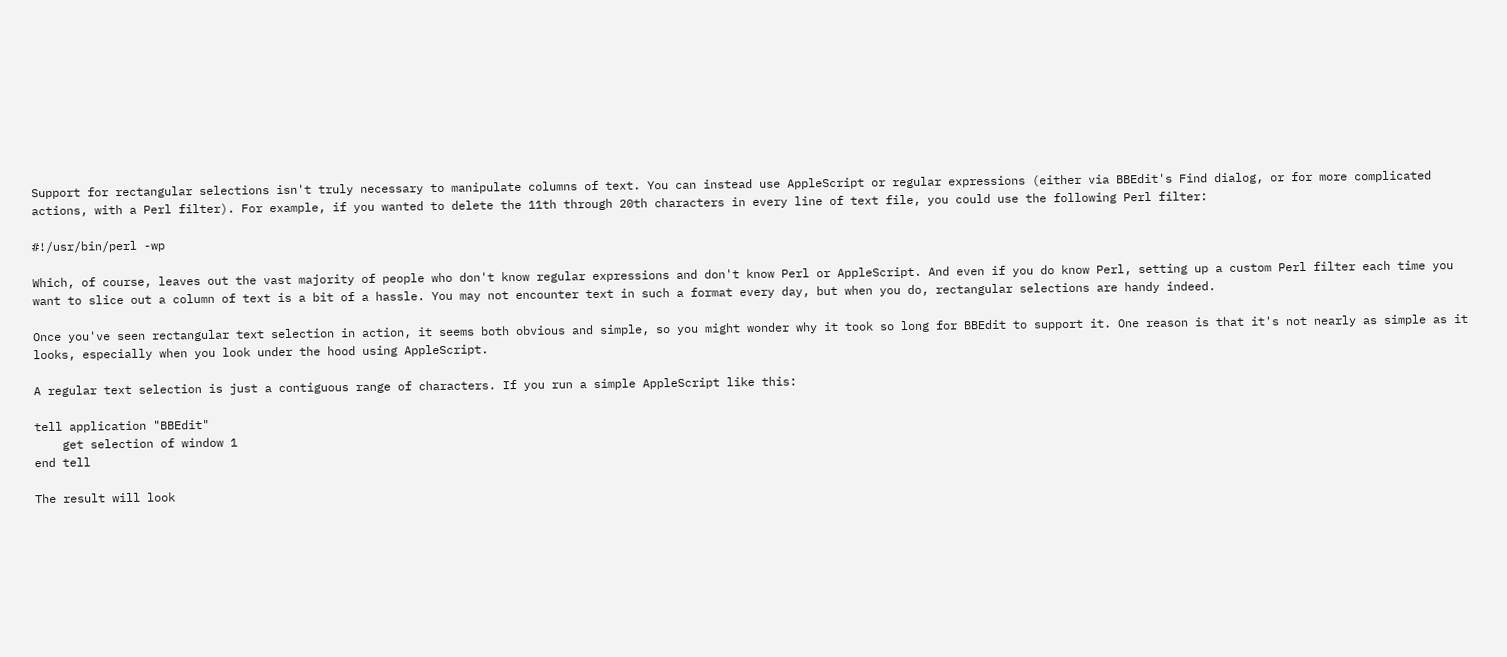Support for rectangular selections isn't truly necessary to manipulate columns of text. You can instead use AppleScript or regular expressions (either via BBEdit's Find dialog, or for more complicated actions, with a Perl filter). For example, if you wanted to delete the 11th through 20th characters in every line of text file, you could use the following Perl filter:

#!/usr/bin/perl -wp

Which, of course, leaves out the vast majority of people who don't know regular expressions and don't know Perl or AppleScript. And even if you do know Perl, setting up a custom Perl filter each time you want to slice out a column of text is a bit of a hassle. You may not encounter text in such a format every day, but when you do, rectangular selections are handy indeed.

Once you've seen rectangular text selection in action, it seems both obvious and simple, so you might wonder why it took so long for BBEdit to support it. One reason is that it's not nearly as simple as it looks, especially when you look under the hood using AppleScript.

A regular text selection is just a contiguous range of characters. If you run a simple AppleScript like this:

tell application "BBEdit"
    get selection of window 1
end tell

The result will look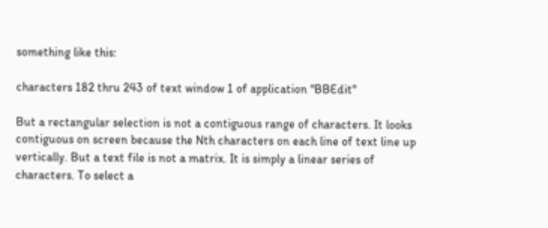something like this:

characters 182 thru 243 of text window 1 of application "BBEdit"

But a rectangular selection is not a contiguous range of characters. It looks contiguous on screen because the Nth characters on each line of text line up vertically. But a text file is not a matrix. It is simply a linear series of characters. To select a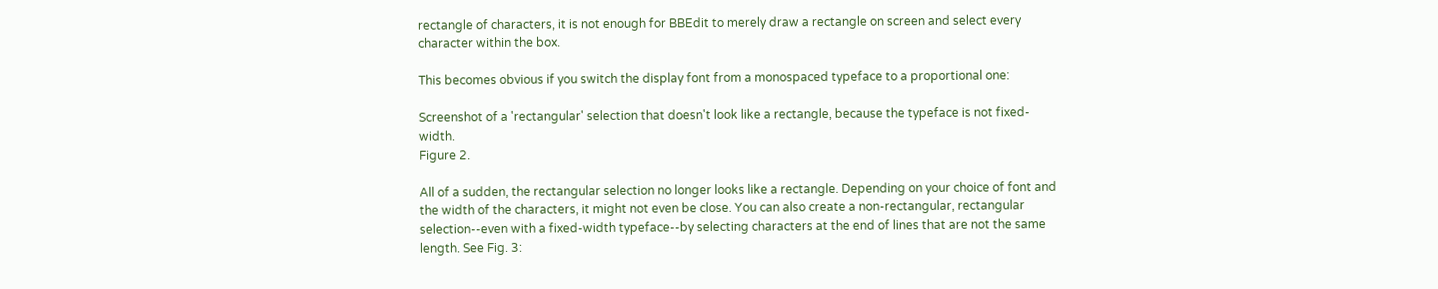rectangle of characters, it is not enough for BBEdit to merely draw a rectangle on screen and select every character within the box.

This becomes obvious if you switch the display font from a monospaced typeface to a proportional one:

Screenshot of a 'rectangular' selection that doesn't look like a rectangle, because the typeface is not fixed-width.
Figure 2.

All of a sudden, the rectangular selection no longer looks like a rectangle. Depending on your choice of font and the width of the characters, it might not even be close. You can also create a non-rectangular, rectangular selection--even with a fixed-width typeface--by selecting characters at the end of lines that are not the same length. See Fig. 3: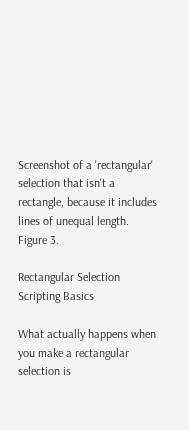Screenshot of a 'rectangular' selection that isn't a rectangle, because it includes lines of unequal length.
Figure 3.

Rectangular Selection Scripting Basics

What actually happens when you make a rectangular selection is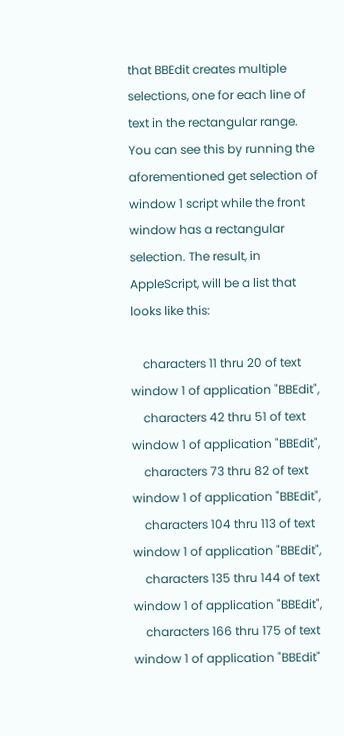that BBEdit creates multiple selections, one for each line of text in the rectangular range. You can see this by running the aforementioned get selection of window 1 script while the front window has a rectangular selection. The result, in AppleScript, will be a list that looks like this:

    characters 11 thru 20 of text window 1 of application "BBEdit",
    characters 42 thru 51 of text window 1 of application "BBEdit",
    characters 73 thru 82 of text window 1 of application "BBEdit",
    characters 104 thru 113 of text window 1 of application "BBEdit",
    characters 135 thru 144 of text window 1 of application "BBEdit",
    characters 166 thru 175 of text window 1 of application "BBEdit"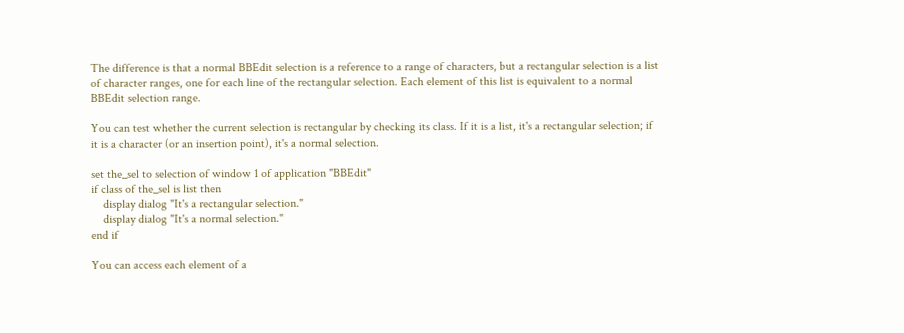The difference is that a normal BBEdit selection is a reference to a range of characters, but a rectangular selection is a list of character ranges, one for each line of the rectangular selection. Each element of this list is equivalent to a normal BBEdit selection range.

You can test whether the current selection is rectangular by checking its class. If it is a list, it's a rectangular selection; if it is a character (or an insertion point), it's a normal selection.

set the_sel to selection of window 1 of application "BBEdit"
if class of the_sel is list then
    display dialog "It's a rectangular selection."
    display dialog "It's a normal selection."
end if

You can access each element of a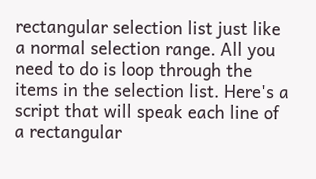rectangular selection list just like a normal selection range. All you need to do is loop through the items in the selection list. Here's a script that will speak each line of a rectangular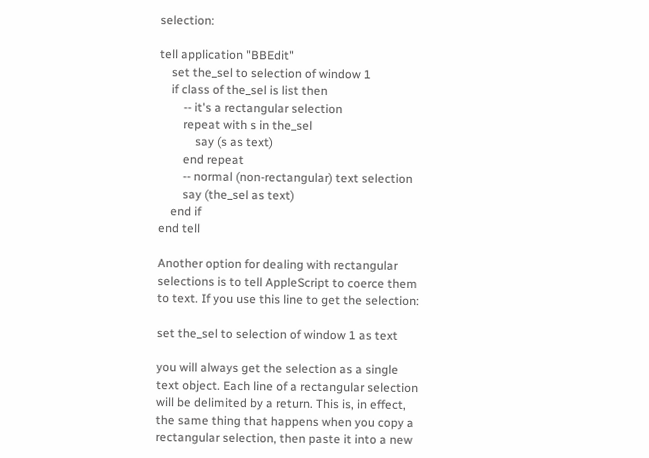selection:

tell application "BBEdit"
    set the_sel to selection of window 1
    if class of the_sel is list then
        -- it's a rectangular selection
        repeat with s in the_sel
            say (s as text)
        end repeat
        -- normal (non-rectangular) text selection
        say (the_sel as text)
    end if
end tell

Another option for dealing with rectangular selections is to tell AppleScript to coerce them to text. If you use this line to get the selection:

set the_sel to selection of window 1 as text

you will always get the selection as a single text object. Each line of a rectangular selection will be delimited by a return. This is, in effect, the same thing that happens when you copy a rectangular selection, then paste it into a new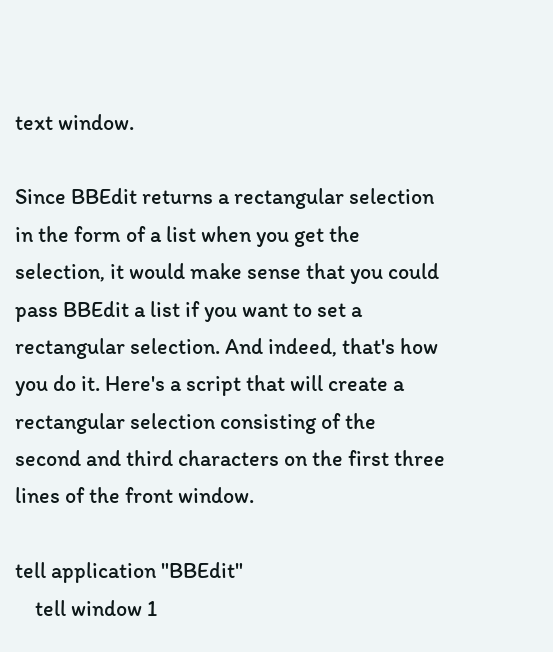text window.

Since BBEdit returns a rectangular selection in the form of a list when you get the selection, it would make sense that you could pass BBEdit a list if you want to set a rectangular selection. And indeed, that's how you do it. Here's a script that will create a rectangular selection consisting of the second and third characters on the first three lines of the front window.

tell application "BBEdit"
    tell window 1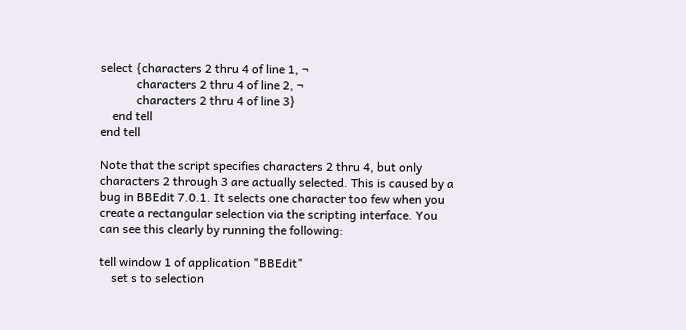select {characters 2 thru 4 of line 1, ¬
            characters 2 thru 4 of line 2, ¬
            characters 2 thru 4 of line 3}
    end tell
end tell

Note that the script specifies characters 2 thru 4, but only characters 2 through 3 are actually selected. This is caused by a bug in BBEdit 7.0.1. It selects one character too few when you create a rectangular selection via the scripting interface. You can see this clearly by running the following:

tell window 1 of application "BBEdit"
    set s to selection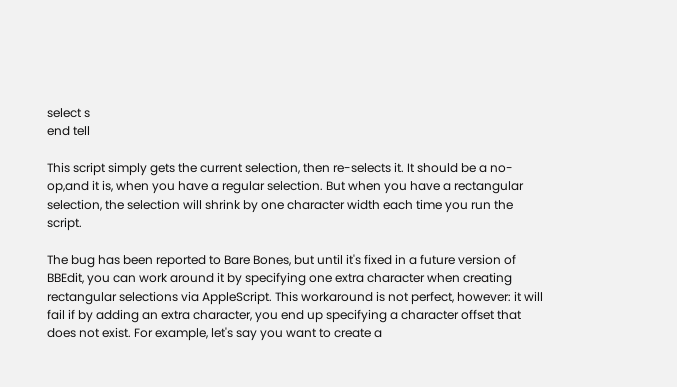select s
end tell

This script simply gets the current selection, then re-selects it. It should be a no-op,and it is, when you have a regular selection. But when you have a rectangular selection, the selection will shrink by one character width each time you run the script.

The bug has been reported to Bare Bones, but until it's fixed in a future version of BBEdit, you can work around it by specifying one extra character when creating rectangular selections via AppleScript. This workaround is not perfect, however: it will fail if by adding an extra character, you end up specifying a character offset that does not exist. For example, let's say you want to create a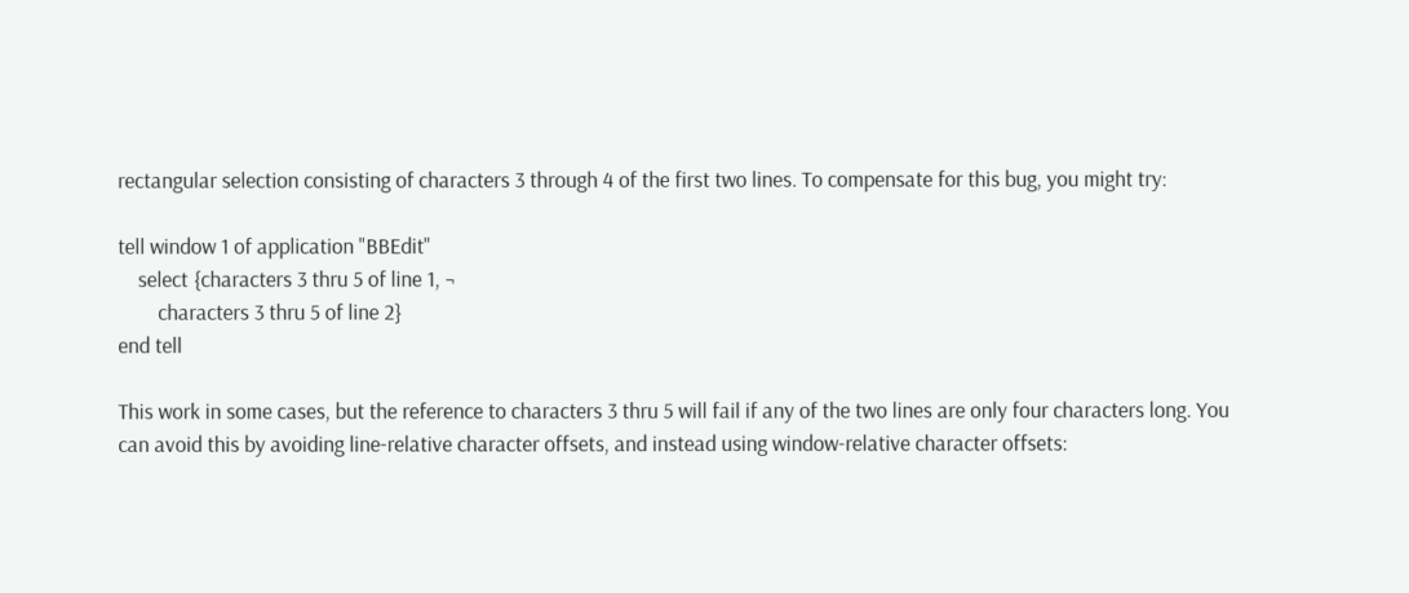rectangular selection consisting of characters 3 through 4 of the first two lines. To compensate for this bug, you might try:

tell window 1 of application "BBEdit"
    select {characters 3 thru 5 of line 1, ¬
        characters 3 thru 5 of line 2}
end tell

This work in some cases, but the reference to characters 3 thru 5 will fail if any of the two lines are only four characters long. You can avoid this by avoiding line-relative character offsets, and instead using window-relative character offsets: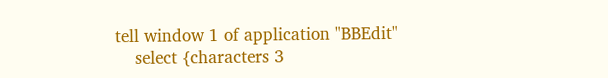tell window 1 of application "BBEdit"
    select {characters 3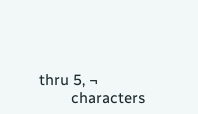thru 5, ¬
        characters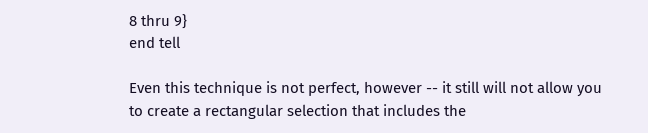8 thru 9}
end tell

Even this technique is not perfect, however -- it still will not allow you to create a rectangular selection that includes the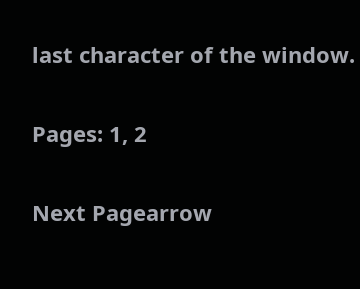last character of the window.

Pages: 1, 2

Next Pagearrow